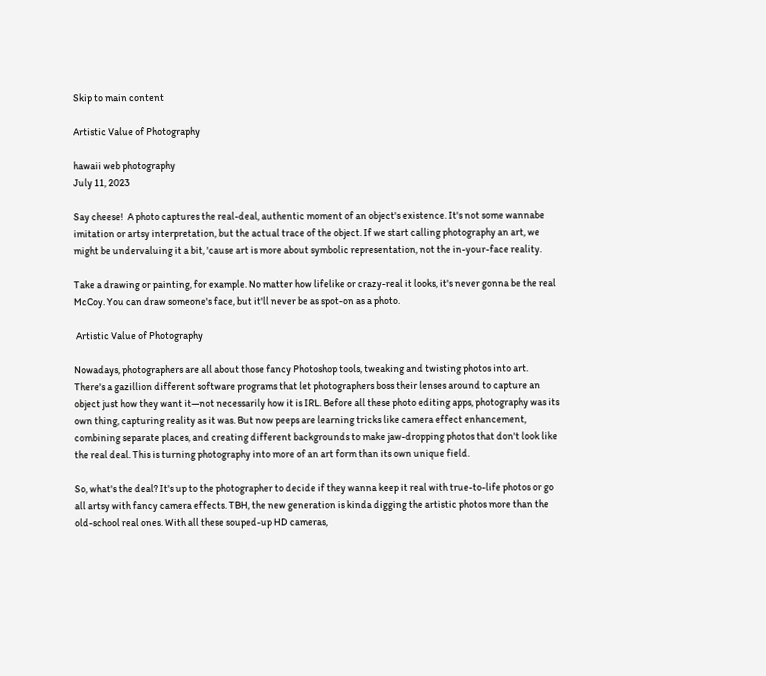Skip to main content

Artistic Value of Photography

hawaii web photography
July 11, 2023

Say cheese!  A photo captures the real-deal, authentic moment of an object's existence. It's not some wannabe imitation or artsy interpretation, but the actual trace of the object. If we start calling photography an art, we might be undervaluing it a bit, 'cause art is more about symbolic representation, not the in-your-face reality.

Take a drawing or painting, for example. No matter how lifelike or crazy-real it looks, it's never gonna be the real McCoy. You can draw someone's face, but it'll never be as spot-on as a photo.

 Artistic Value of Photography

Nowadays, photographers are all about those fancy Photoshop tools, tweaking and twisting photos into art. There's a gazillion different software programs that let photographers boss their lenses around to capture an object just how they want it—not necessarily how it is IRL. Before all these photo editing apps, photography was its own thing, capturing reality as it was. But now peeps are learning tricks like camera effect enhancement, combining separate places, and creating different backgrounds to make jaw-dropping photos that don't look like the real deal. This is turning photography into more of an art form than its own unique field.

So, what's the deal? It's up to the photographer to decide if they wanna keep it real with true-to-life photos or go all artsy with fancy camera effects. TBH, the new generation is kinda digging the artistic photos more than the old-school real ones. With all these souped-up HD cameras,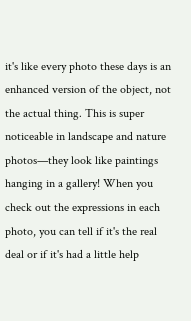it's like every photo these days is an enhanced version of the object, not the actual thing. This is super noticeable in landscape and nature photos—they look like paintings hanging in a gallery! When you check out the expressions in each photo, you can tell if it's the real deal or if it's had a little help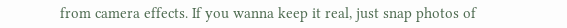from camera effects. If you wanna keep it real, just snap photos of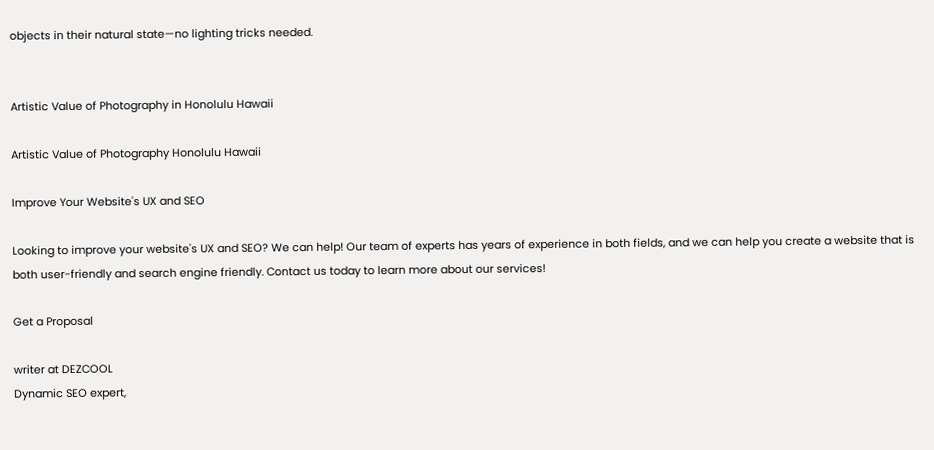objects in their natural state—no lighting tricks needed.


Artistic Value of Photography in Honolulu Hawaii

Artistic Value of Photography Honolulu Hawaii

Improve Your Website's UX and SEO

Looking to improve your website's UX and SEO? We can help! Our team of experts has years of experience in both fields, and we can help you create a website that is both user-friendly and search engine friendly. Contact us today to learn more about our services!

Get a Proposal

writer at DEZCOOL
Dynamic SEO expert,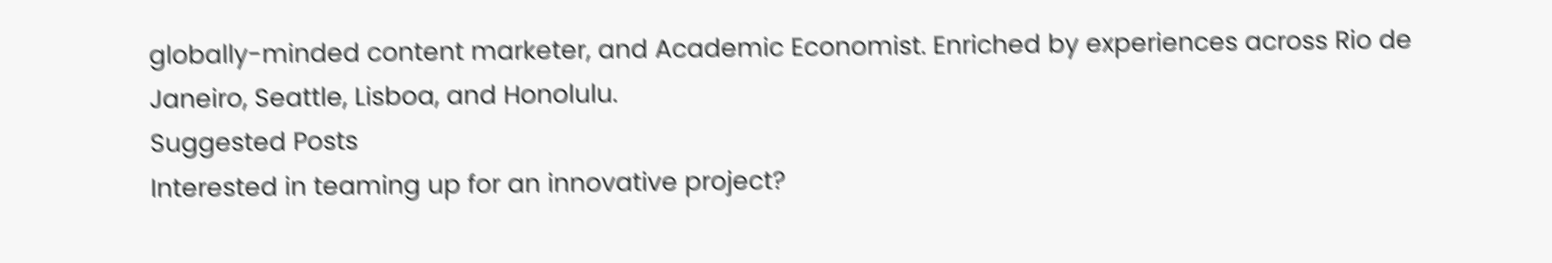globally-minded content marketer, and Academic Economist. Enriched by experiences across Rio de Janeiro, Seattle, Lisboa, and Honolulu.
Suggested Posts
Interested in teaming up for an innovative project?